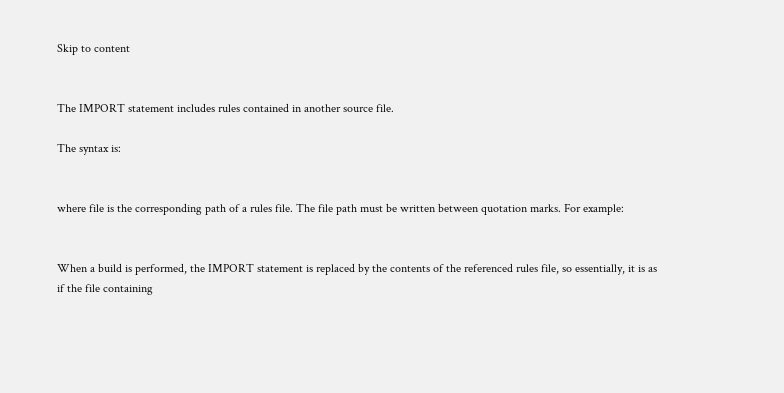Skip to content


The IMPORT statement includes rules contained in another source file.

The syntax is:


where file is the corresponding path of a rules file. The file path must be written between quotation marks. For example:


When a build is performed, the IMPORT statement is replaced by the contents of the referenced rules file, so essentially, it is as if the file containing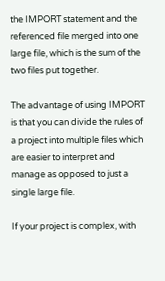the IMPORT statement and the referenced file merged into one large file, which is the sum of the two files put together.

The advantage of using IMPORT is that you can divide the rules of a project into multiple files which are easier to interpret and manage as opposed to just a single large file.

If your project is complex, with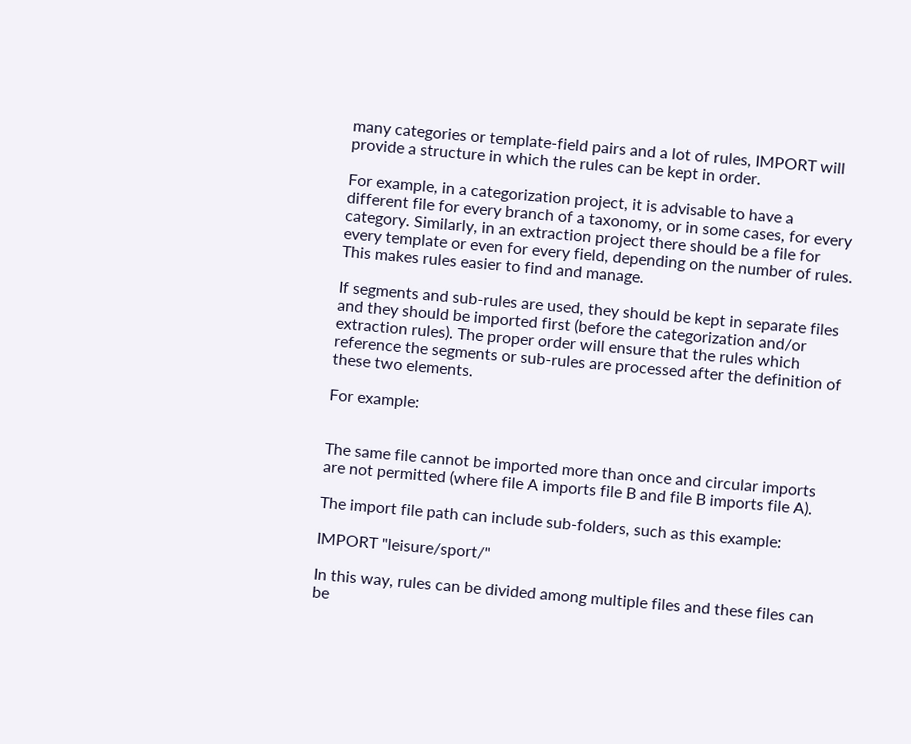many categories or template-field pairs and a lot of rules, IMPORT will provide a structure in which the rules can be kept in order.

For example, in a categorization project, it is advisable to have a different file for every branch of a taxonomy, or in some cases, for every category. Similarly, in an extraction project there should be a file for every template or even for every field, depending on the number of rules. This makes rules easier to find and manage.

If segments and sub-rules are used, they should be kept in separate files and they should be imported first (before the categorization and/or extraction rules). The proper order will ensure that the rules which reference the segments or sub-rules are processed after the definition of these two elements.

For example:


The same file cannot be imported more than once and circular imports are not permitted (where file A imports file B and file B imports file A).

The import file path can include sub-folders, such as this example:

IMPORT "leisure/sport/"

In this way, rules can be divided among multiple files and these files can be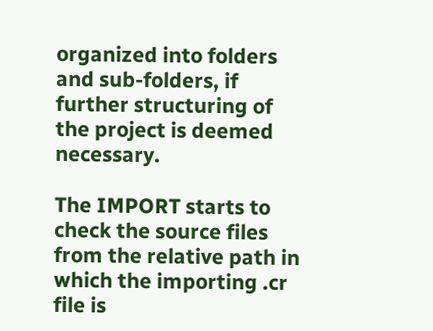organized into folders and sub-folders, if further structuring of the project is deemed necessary.

The IMPORT starts to check the source files from the relative path in which the importing .cr file is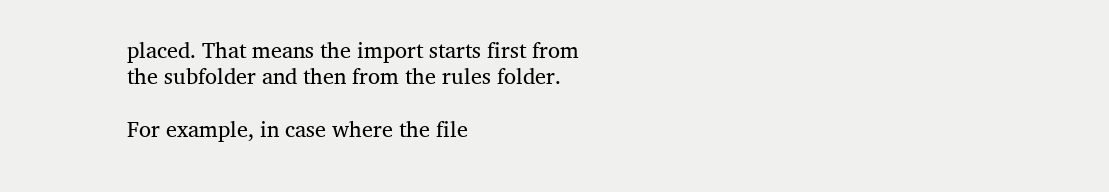placed. That means the import starts first from the subfolder and then from the rules folder.

For example, in case where the file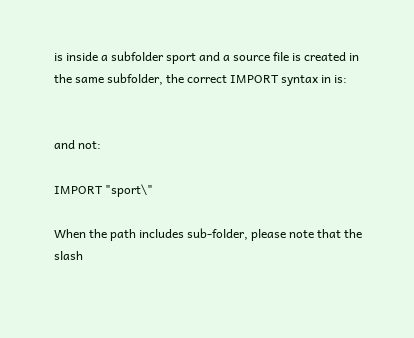is inside a subfolder sport and a source file is created in the same subfolder, the correct IMPORT syntax in is:


and not:

IMPORT "sport\"

When the path includes sub-folder, please note that the slash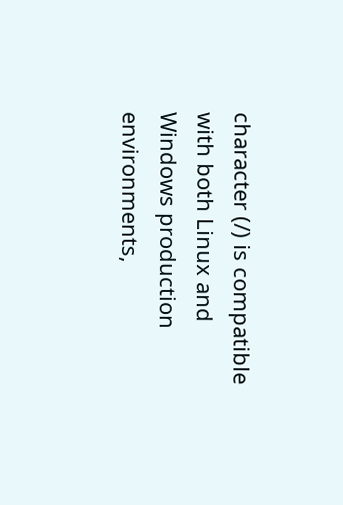character (/) is compatible with both Linux and Windows production environments,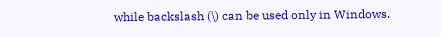while backslash (\) can be used only in Windows.